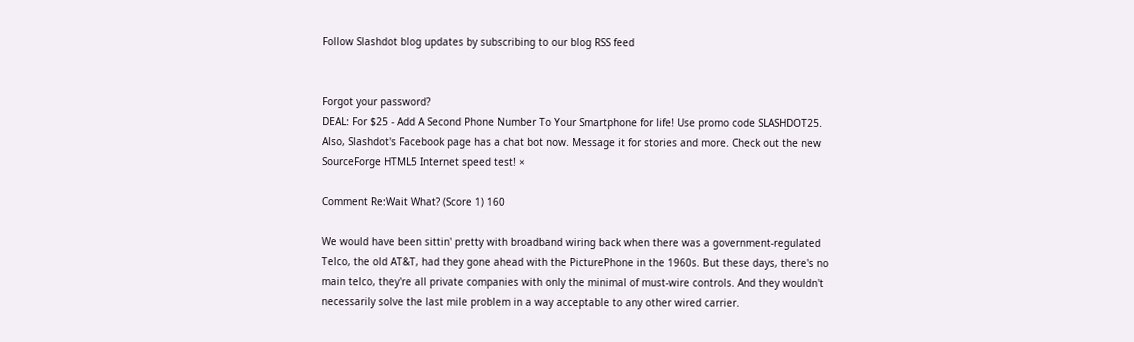Follow Slashdot blog updates by subscribing to our blog RSS feed


Forgot your password?
DEAL: For $25 - Add A Second Phone Number To Your Smartphone for life! Use promo code SLASHDOT25. Also, Slashdot's Facebook page has a chat bot now. Message it for stories and more. Check out the new SourceForge HTML5 Internet speed test! ×

Comment Re:Wait What? (Score 1) 160

We would have been sittin' pretty with broadband wiring back when there was a government-regulated Telco, the old AT&T, had they gone ahead with the PicturePhone in the 1960s. But these days, there's no main telco, they're all private companies with only the minimal of must-wire controls. And they wouldn't necessarily solve the last mile problem in a way acceptable to any other wired carrier.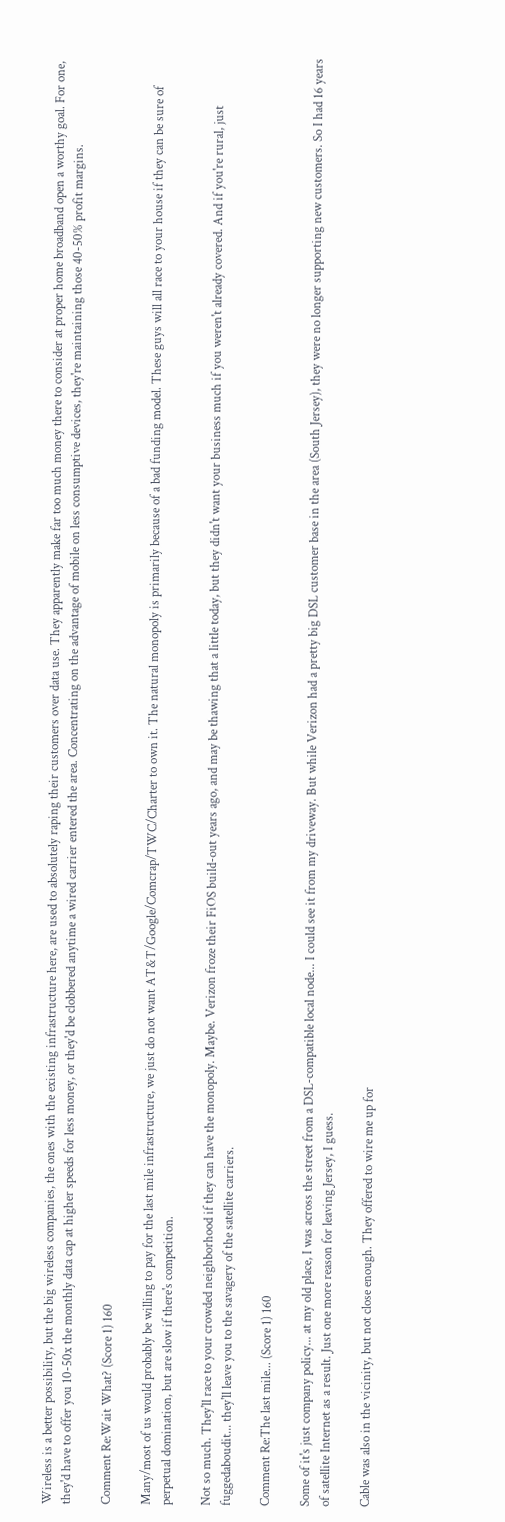Wireless is a better possibility, but the big wireless companies, the ones with the existing infrastructure here, are used to absolutely raping their customers over data use. They apparently make far too much money there to consider at proper home broadband open a worthy goal. For one, they'd have to offer you 10-50x the monthly data cap at higher speeds for less money, or they'd be clobbered anytime a wired carrier entered the area. Concentrating on the advantage of mobile on less consumptive devices, they're maintaining those 40-50% profit margins.

Comment Re:Wait What? (Score 1) 160

Many/most of us would probably be willing to pay for the last mile infrastructure, we just do not want AT&T/Google/Comcrap/TWC/Charter to own it. The natural monopoly is primarily because of a bad funding model. These guys will all race to your house if they can be sure of perpetual domination, but are slow if there's competition.

Not so much. They'll race to your crowded neighborhood if they can have the monopoly. Maybe. Verizon froze their FiOS build-out years ago, and may be thawing that a little today, but they didn't want your business much if you weren't already covered. And if you're rural, just fuggedaboudit... they'll leave you to the savagery of the satellite carriers.

Comment Re:The last mile... (Score 1) 160

Some of it's just company policy... at my old place, I was across the street from a DSL-compatible local node... I could see it from my driveway. But while Verizon had a pretty big DSL customer base in the area (South Jersey), they were no longer supporting new customers. So I had 16 years of satellite Internet as a result. Just one more reason for leaving Jersey, I guess.

Cable was also in the vicinity, but not close enough. They offered to wire me up for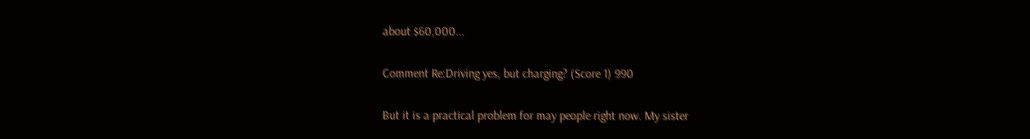about $60,000...

Comment Re:Driving yes, but charging? (Score 1) 990

But it is a practical problem for may people right now. My sister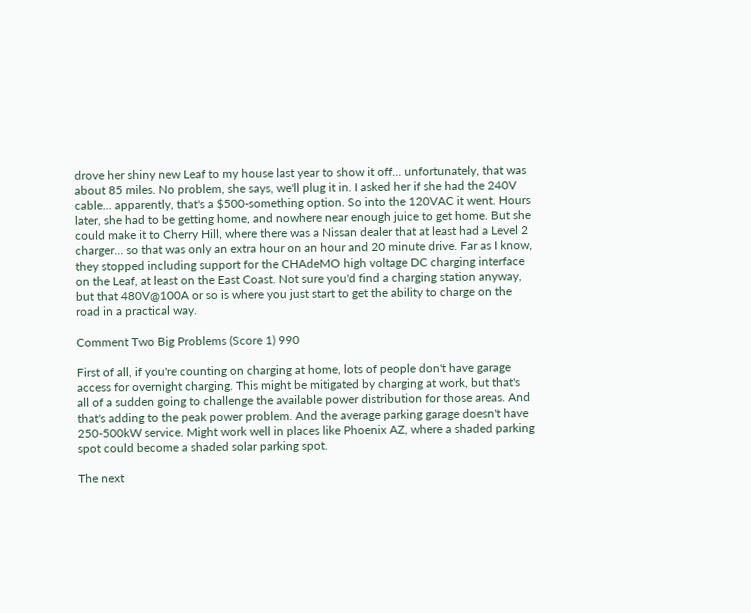drove her shiny new Leaf to my house last year to show it off... unfortunately, that was about 85 miles. No problem, she says, we'll plug it in. I asked her if she had the 240V cable... apparently, that's a $500-something option. So into the 120VAC it went. Hours later, she had to be getting home, and nowhere near enough juice to get home. But she could make it to Cherry Hill, where there was a Nissan dealer that at least had a Level 2 charger... so that was only an extra hour on an hour and 20 minute drive. Far as I know, they stopped including support for the CHAdeMO high voltage DC charging interface on the Leaf, at least on the East Coast. Not sure you'd find a charging station anyway, but that 480V@100A or so is where you just start to get the ability to charge on the road in a practical way.

Comment Two Big Problems (Score 1) 990

First of all, if you're counting on charging at home, lots of people don't have garage access for overnight charging. This might be mitigated by charging at work, but that's all of a sudden going to challenge the available power distribution for those areas. And that's adding to the peak power problem. And the average parking garage doesn't have 250-500kW service. Might work well in places like Phoenix AZ, where a shaded parking spot could become a shaded solar parking spot.

The next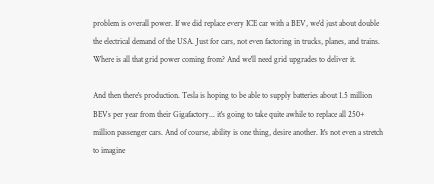problem is overall power. If we did replace every ICE car with a BEV, we'd just about double the electrical demand of the USA. Just for cars, not even factoring in trucks, planes, and trains. Where is all that grid power coming from? And we'll need grid upgrades to deliver it.

And then there's production. Tesla is hoping to be able to supply batteries about 1.5 million BEVs per year from their Gigafactory... it's going to take quite awhile to replace all 250+ million passenger cars. And of course, ability is one thing, desire another. It's not even a stretch to imagine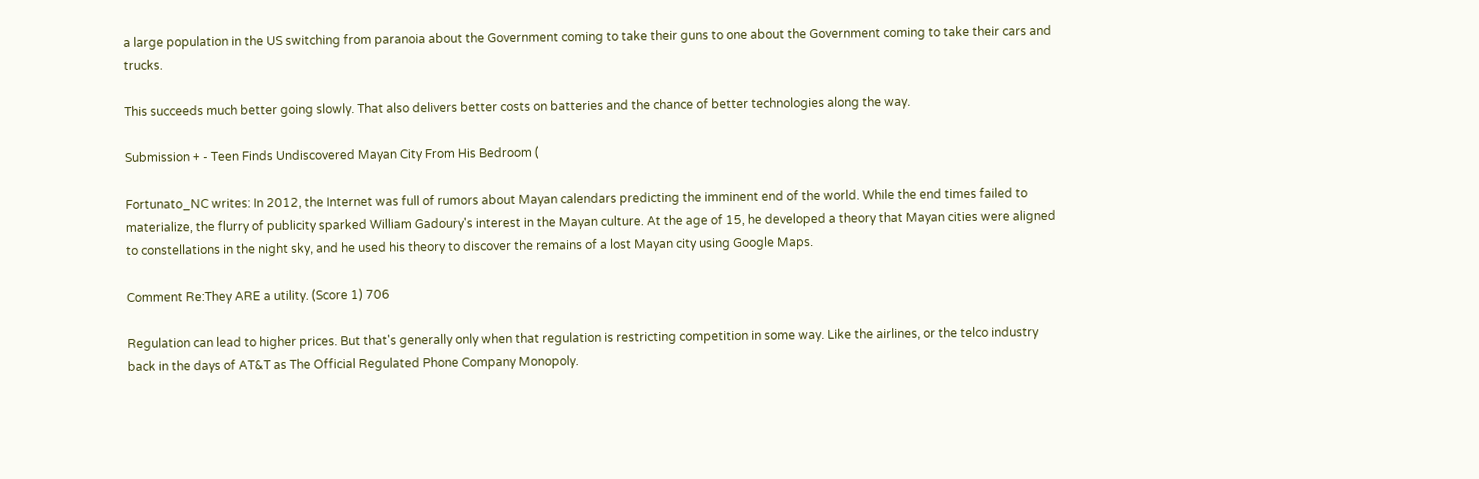a large population in the US switching from paranoia about the Government coming to take their guns to one about the Government coming to take their cars and trucks.

This succeeds much better going slowly. That also delivers better costs on batteries and the chance of better technologies along the way.

Submission + - Teen Finds Undiscovered Mayan City From His Bedroom (

Fortunato_NC writes: In 2012, the Internet was full of rumors about Mayan calendars predicting the imminent end of the world. While the end times failed to materialize, the flurry of publicity sparked William Gadoury's interest in the Mayan culture. At the age of 15, he developed a theory that Mayan cities were aligned to constellations in the night sky, and he used his theory to discover the remains of a lost Mayan city using Google Maps.

Comment Re:They ARE a utility. (Score 1) 706

Regulation can lead to higher prices. But that's generally only when that regulation is restricting competition in some way. Like the airlines, or the telco industry back in the days of AT&T as The Official Regulated Phone Company Monopoly.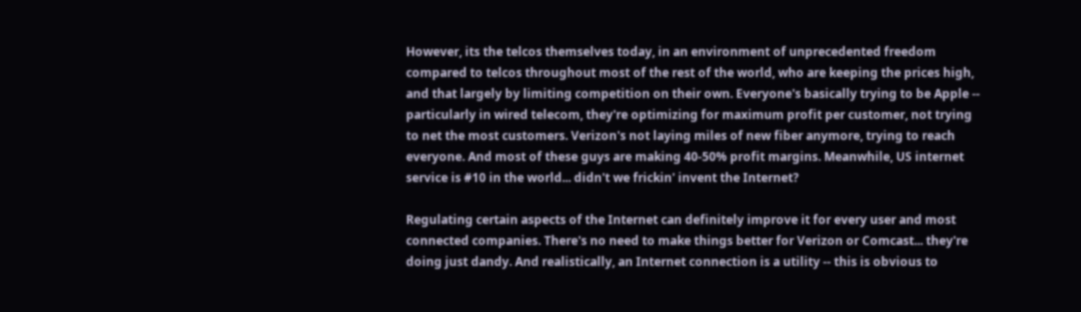However, its the telcos themselves today, in an environment of unprecedented freedom compared to telcos throughout most of the rest of the world, who are keeping the prices high, and that largely by limiting competition on their own. Everyone's basically trying to be Apple -- particularly in wired telecom, they're optimizing for maximum profit per customer, not trying to net the most customers. Verizon's not laying miles of new fiber anymore, trying to reach everyone. And most of these guys are making 40-50% profit margins. Meanwhile, US internet service is #10 in the world... didn't we frickin' invent the Internet?

Regulating certain aspects of the Internet can definitely improve it for every user and most connected companies. There's no need to make things better for Verizon or Comcast... they're doing just dandy. And realistically, an Internet connection is a utility -- this is obvious to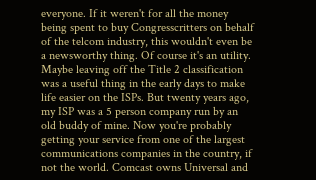everyone. If it weren't for all the money being spent to buy Congresscritters on behalf of the telcom industry, this wouldn't even be a newsworthy thing. Of course it's an utility. Maybe leaving off the Title 2 classification was a useful thing in the early days to make life easier on the ISPs. But twenty years ago, my ISP was a 5 person company run by an old buddy of mine. Now you're probably getting your service from one of the largest communications companies in the country, if not the world. Comcast owns Universal and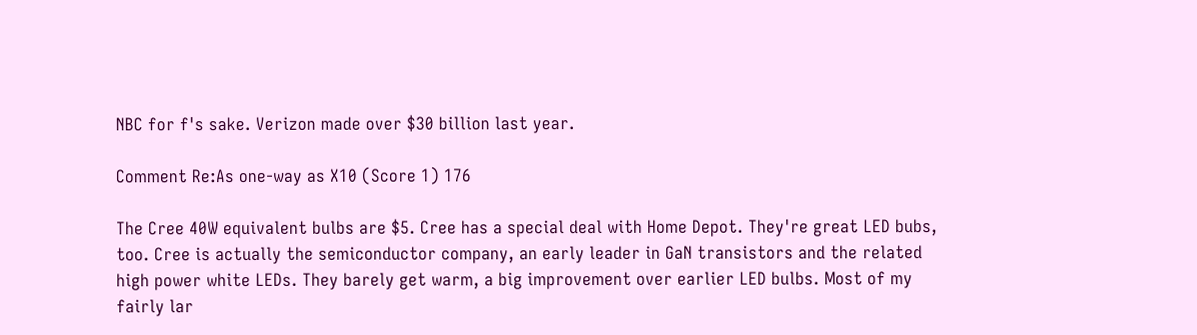NBC for f's sake. Verizon made over $30 billion last year.

Comment Re:As one-way as X10 (Score 1) 176

The Cree 40W equivalent bulbs are $5. Cree has a special deal with Home Depot. They're great LED bubs, too. Cree is actually the semiconductor company, an early leader in GaN transistors and the related high power white LEDs. They barely get warm, a big improvement over earlier LED bulbs. Most of my fairly lar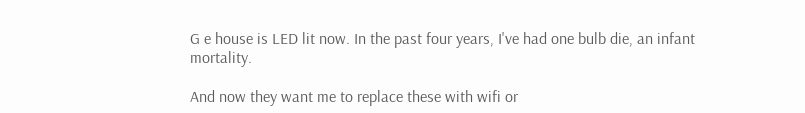G e house is LED lit now. In the past four years, I've had one bulb die, an infant mortality.

And now they want me to replace these with wifi or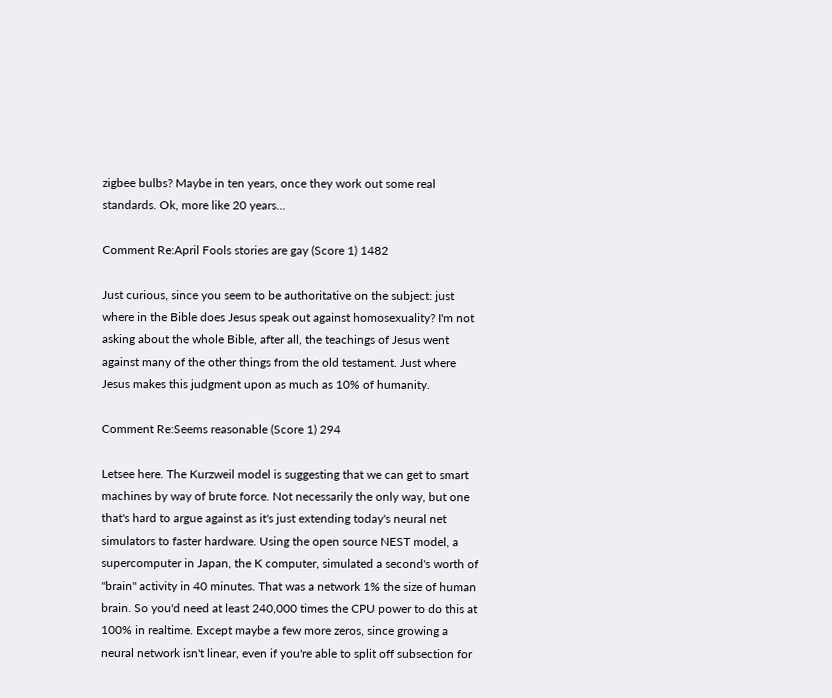zigbee bulbs? Maybe in ten years, once they work out some real standards. Ok, more like 20 years...

Comment Re:April Fools stories are gay (Score 1) 1482

Just curious, since you seem to be authoritative on the subject: just where in the Bible does Jesus speak out against homosexuality? I'm not asking about the whole Bible, after all, the teachings of Jesus went against many of the other things from the old testament. Just where Jesus makes this judgment upon as much as 10% of humanity.

Comment Re:Seems reasonable (Score 1) 294

Letsee here. The Kurzweil model is suggesting that we can get to smart machines by way of brute force. Not necessarily the only way, but one that's hard to argue against as it's just extending today's neural net simulators to faster hardware. Using the open source NEST model, a supercomputer in Japan, the K computer, simulated a second's worth of "brain" activity in 40 minutes. That was a network 1% the size of human brain. So you'd need at least 240,000 times the CPU power to do this at 100% in realtime. Except maybe a few more zeros, since growing a neural network isn't linear, even if you're able to split off subsection for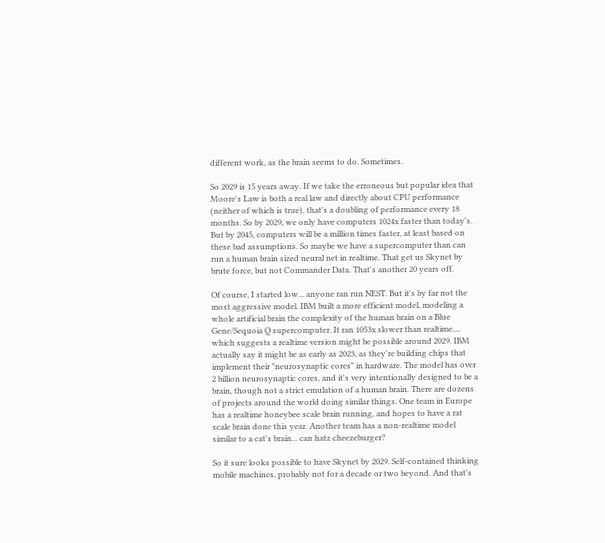different work, as the brain seems to do. Sometimes.

So 2029 is 15 years away. If we take the erroneous but popular idea that Moore's Law is both a real law and directly about CPU performance (neither of which is true), that's a doubling of performance every 18 months. So by 2029, we only have computers 1024x faster than today's. But by 2045, computers will be a million times faster, at least based on these bad assumptions. So maybe we have a supercomputer than can run a human brain sized neural net in realtime. That get us Skynet by brute force, but not Commander Data. That's another 20 years off.

Of course, I started low... anyone ran run NEST. But it's by far not the most aggressive model. IBM built a more efficient model, modeling a whole artificial brain the complexity of the human brain on a Blue Gene/Sequoia Q supercomputer. It ran 1053x slower than realtime.... which suggests a realtime version might be possible around 2029. IBM actually say it might be as early as 2023, as they're building chips that implement their "neurosynaptic cores" in hardware. The model has over 2 billion neurosynaptic cores, and it's very intentionally designed to be a brain, though not a strict emulation of a human brain. There are dozens of projects around the world doing similar things. One team in Europe has a realtime honeybee scale brain running, and hopes to have a rat scale brain done this year. Another team has a non-realtime model similar to a cat's brain... can hatz cheezeburger?

So it sure looks possible to have Skynet by 2029. Self-contained thinking mobile machines, probably not for a decade or two beyond. And that's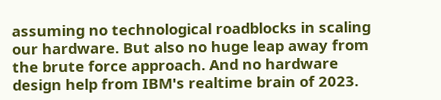assuming no technological roadblocks in scaling our hardware. But also no huge leap away from the brute force approach. And no hardware design help from IBM's realtime brain of 2023.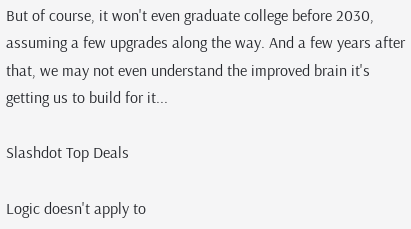But of course, it won't even graduate college before 2030, assuming a few upgrades along the way. And a few years after that, we may not even understand the improved brain it's getting us to build for it...

Slashdot Top Deals

Logic doesn't apply to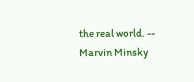the real world. -- Marvin Minsky